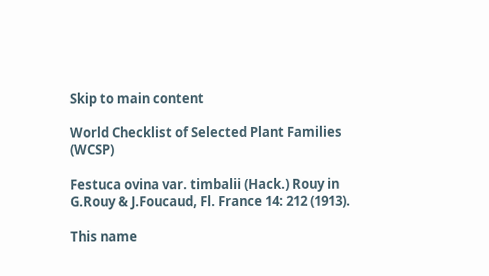Skip to main content

World Checklist of Selected Plant Families (WCSP)

Festuca ovina var. timbalii (Hack.) Rouy in G.Rouy & J.Foucaud, Fl. France 14: 212 (1913).

This name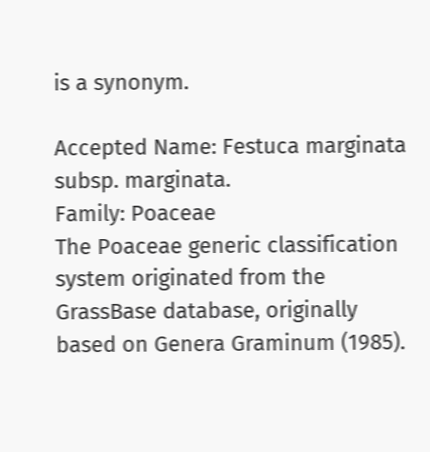is a synonym.

Accepted Name: Festuca marginata subsp. marginata.
Family: Poaceae
The Poaceae generic classification system originated from the GrassBase database, originally based on Genera Graminum (1985).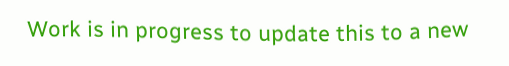Work is in progress to update this to a new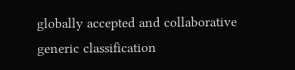globally accepted and collaborative generic classification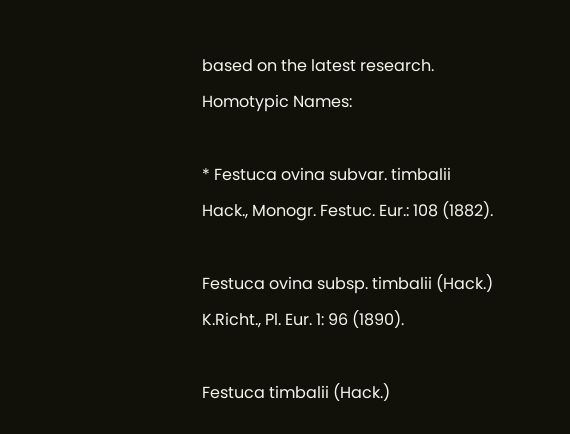based on the latest research.
Homotypic Names:

* Festuca ovina subvar. timbalii Hack., Monogr. Festuc. Eur.: 108 (1882).

Festuca ovina subsp. timbalii (Hack.) K.Richt., Pl. Eur. 1: 96 (1890).

Festuca timbalii (Hack.)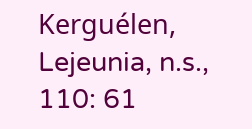Kerguélen, Lejeunia, n.s., 110: 61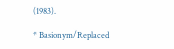(1983).

* Basionym/Replaced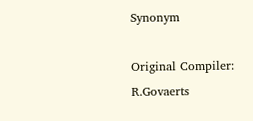Synonym

Original Compiler: R.Govaerts